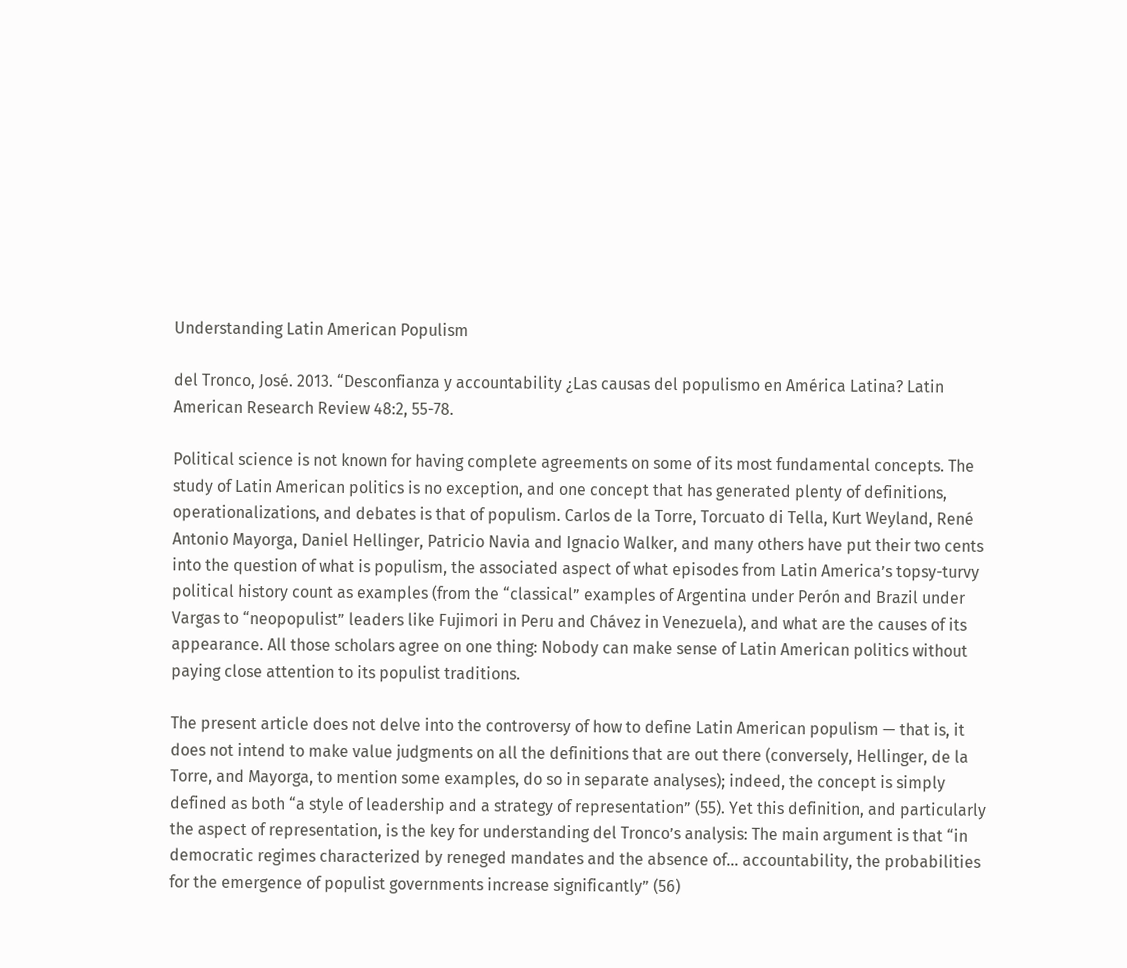Understanding Latin American Populism

del Tronco, José. 2013. “Desconfianza y accountability ¿Las causas del populismo en América Latina? Latin American Research Review 48:2, 55-78.

Political science is not known for having complete agreements on some of its most fundamental concepts. The study of Latin American politics is no exception, and one concept that has generated plenty of definitions, operationalizations, and debates is that of populism. Carlos de la Torre, Torcuato di Tella, Kurt Weyland, René Antonio Mayorga, Daniel Hellinger, Patricio Navia and Ignacio Walker, and many others have put their two cents into the question of what is populism, the associated aspect of what episodes from Latin America’s topsy-turvy political history count as examples (from the “classical” examples of Argentina under Perón and Brazil under Vargas to “neopopulist” leaders like Fujimori in Peru and Chávez in Venezuela), and what are the causes of its appearance. All those scholars agree on one thing: Nobody can make sense of Latin American politics without paying close attention to its populist traditions.

The present article does not delve into the controversy of how to define Latin American populism — that is, it does not intend to make value judgments on all the definitions that are out there (conversely, Hellinger, de la Torre, and Mayorga, to mention some examples, do so in separate analyses); indeed, the concept is simply defined as both “a style of leadership and a strategy of representation” (55). Yet this definition, and particularly the aspect of representation, is the key for understanding del Tronco’s analysis: The main argument is that “in democratic regimes characterized by reneged mandates and the absence of… accountability, the probabilities for the emergence of populist governments increase significantly” (56)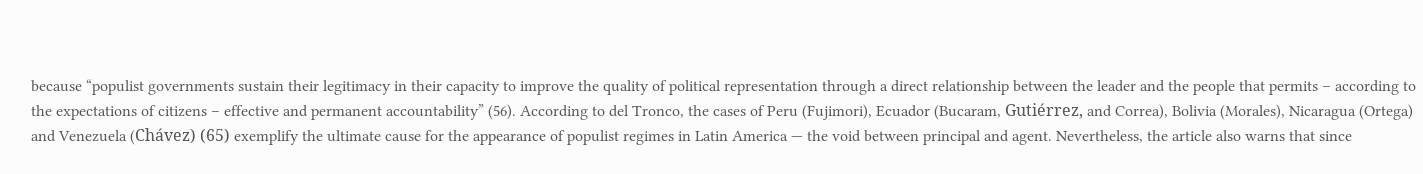because “populist governments sustain their legitimacy in their capacity to improve the quality of political representation through a direct relationship between the leader and the people that permits – according to the expectations of citizens – effective and permanent accountability” (56). According to del Tronco, the cases of Peru (Fujimori), Ecuador (Bucaram, Gutiérrez, and Correa), Bolivia (Morales), Nicaragua (Ortega) and Venezuela (Chávez) (65) exemplify the ultimate cause for the appearance of populist regimes in Latin America — the void between principal and agent. Nevertheless, the article also warns that since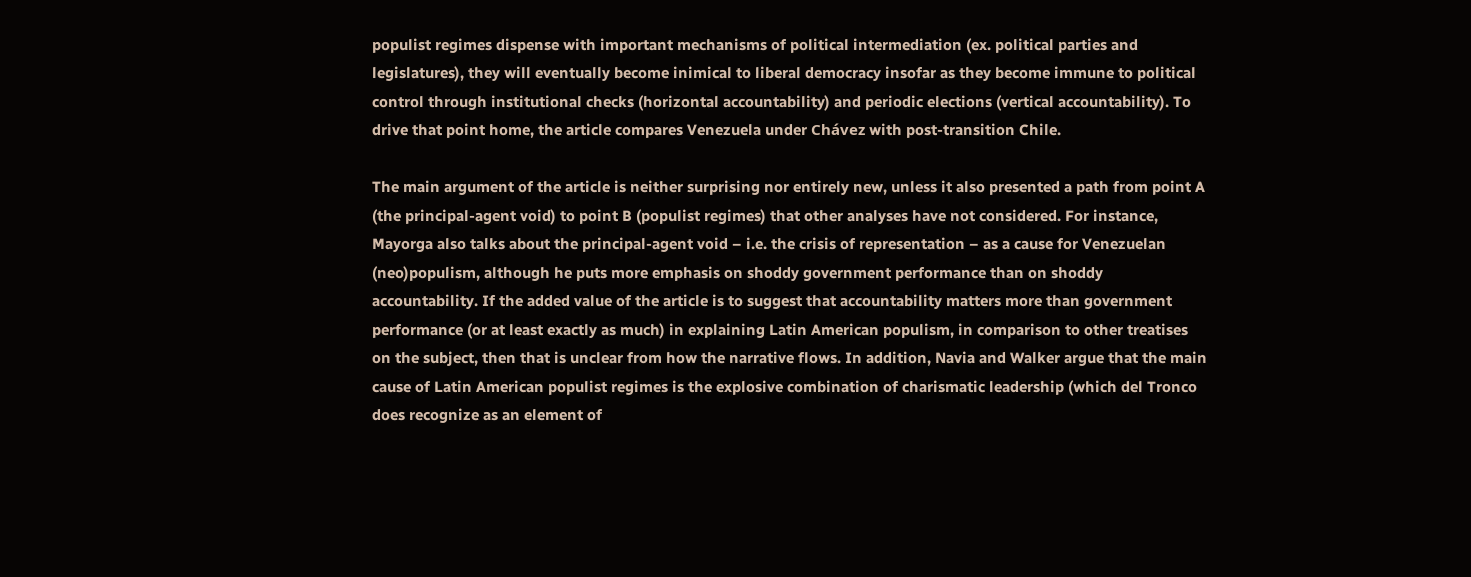populist regimes dispense with important mechanisms of political intermediation (ex. political parties and legislatures), they will eventually become inimical to liberal democracy insofar as they become immune to political control through institutional checks (horizontal accountability) and periodic elections (vertical accountability). To drive that point home, the article compares Venezuela under Chávez with post-transition Chile.

The main argument of the article is neither surprising nor entirely new, unless it also presented a path from point A (the principal-agent void) to point B (populist regimes) that other analyses have not considered. For instance, Mayorga also talks about the principal-agent void – i.e. the crisis of representation – as a cause for Venezuelan (neo)populism, although he puts more emphasis on shoddy government performance than on shoddy accountability. If the added value of the article is to suggest that accountability matters more than government performance (or at least exactly as much) in explaining Latin American populism, in comparison to other treatises on the subject, then that is unclear from how the narrative flows. In addition, Navia and Walker argue that the main cause of Latin American populist regimes is the explosive combination of charismatic leadership (which del Tronco does recognize as an element of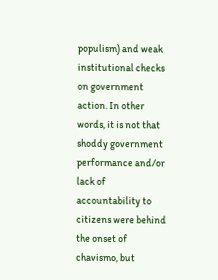populism) and weak institutional checks on government action. In other words, it is not that shoddy government performance and/or lack of accountability to citizens were behind the onset of chavismo, but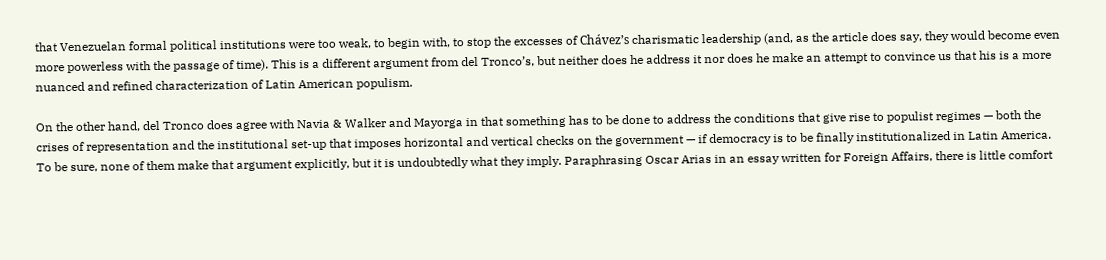that Venezuelan formal political institutions were too weak, to begin with, to stop the excesses of Chávez’s charismatic leadership (and, as the article does say, they would become even more powerless with the passage of time). This is a different argument from del Tronco’s, but neither does he address it nor does he make an attempt to convince us that his is a more nuanced and refined characterization of Latin American populism.

On the other hand, del Tronco does agree with Navia & Walker and Mayorga in that something has to be done to address the conditions that give rise to populist regimes — both the crises of representation and the institutional set-up that imposes horizontal and vertical checks on the government — if democracy is to be finally institutionalized in Latin America. To be sure, none of them make that argument explicitly, but it is undoubtedly what they imply. Paraphrasing Oscar Arias in an essay written for Foreign Affairs, there is little comfort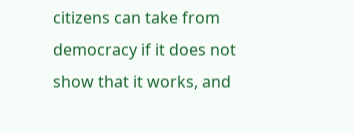citizens can take from democracy if it does not show that it works, and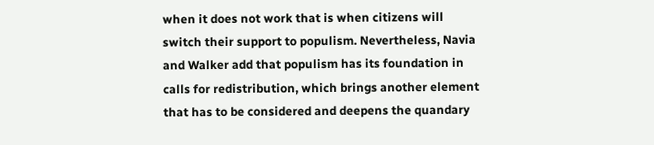when it does not work that is when citizens will switch their support to populism. Nevertheless, Navia and Walker add that populism has its foundation in calls for redistribution, which brings another element that has to be considered and deepens the quandary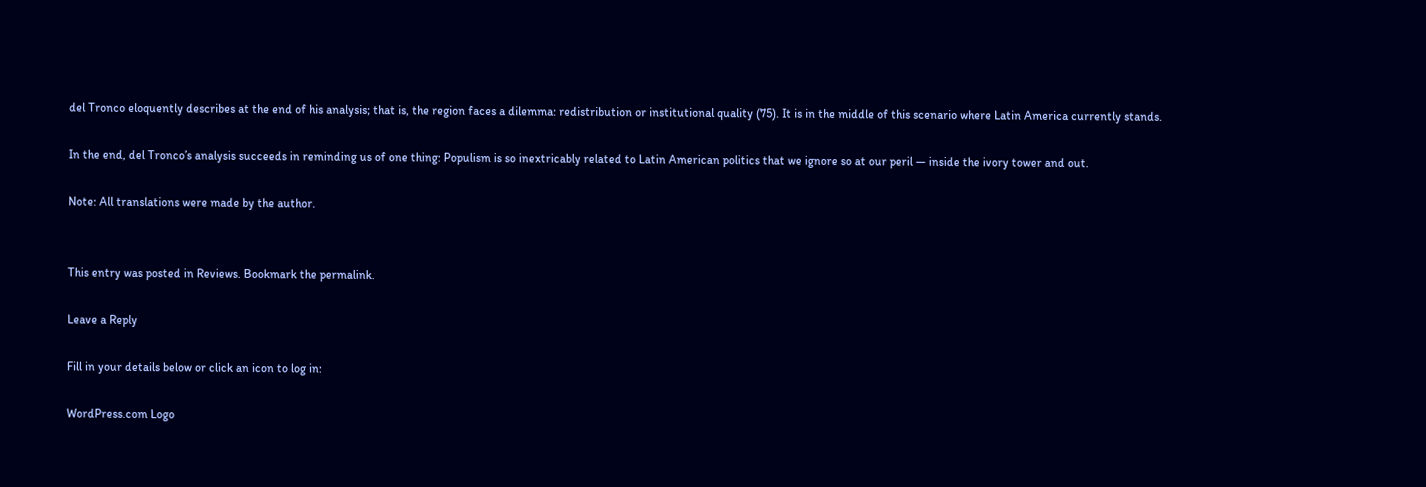del Tronco eloquently describes at the end of his analysis; that is, the region faces a dilemma: redistribution or institutional quality (75). It is in the middle of this scenario where Latin America currently stands.

In the end, del Tronco’s analysis succeeds in reminding us of one thing: Populism is so inextricably related to Latin American politics that we ignore so at our peril — inside the ivory tower and out.

Note: All translations were made by the author.


This entry was posted in Reviews. Bookmark the permalink.

Leave a Reply

Fill in your details below or click an icon to log in:

WordPress.com Logo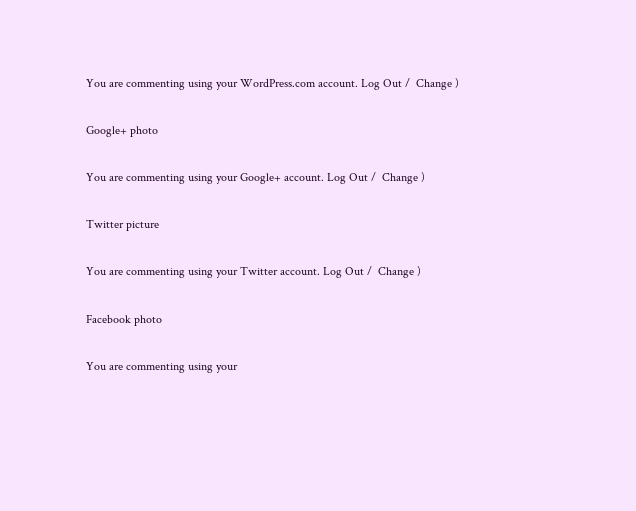You are commenting using your WordPress.com account. Log Out /  Change )

Google+ photo

You are commenting using your Google+ account. Log Out /  Change )

Twitter picture

You are commenting using your Twitter account. Log Out /  Change )

Facebook photo

You are commenting using your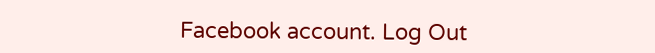Facebook account. Log Out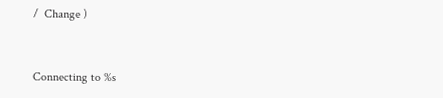/  Change )


Connecting to %s